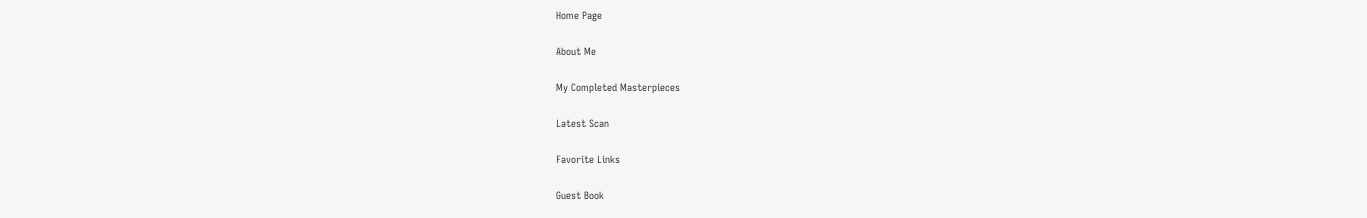Home Page

About Me

My Completed Masterpieces

Latest Scan

Favorite Links

Guest Book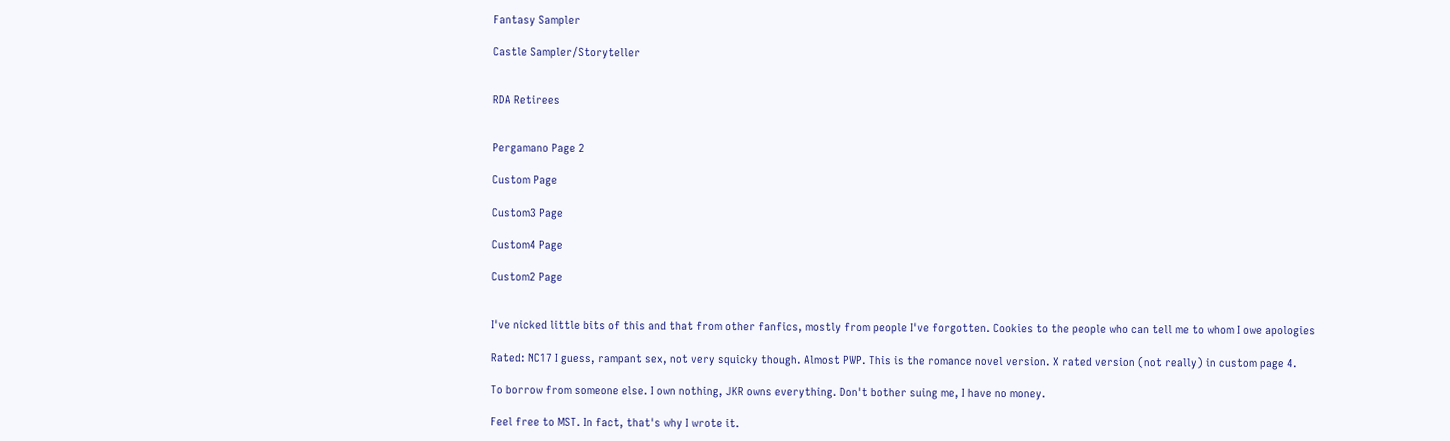Fantasy Sampler

Castle Sampler/Storyteller


RDA Retirees


Pergamano Page 2

Custom Page

Custom3 Page

Custom4 Page

Custom2 Page


I've nicked little bits of this and that from other fanfics, mostly from people I've forgotten. Cookies to the people who can tell me to whom I owe apologies

Rated: NC17 I guess, rampant sex, not very squicky though. Almost PWP. This is the romance novel version. X rated version (not really) in custom page 4.

To borrow from someone else. I own nothing, JKR owns everything. Don't bother suing me, I have no money.

Feel free to MST. In fact, that's why I wrote it.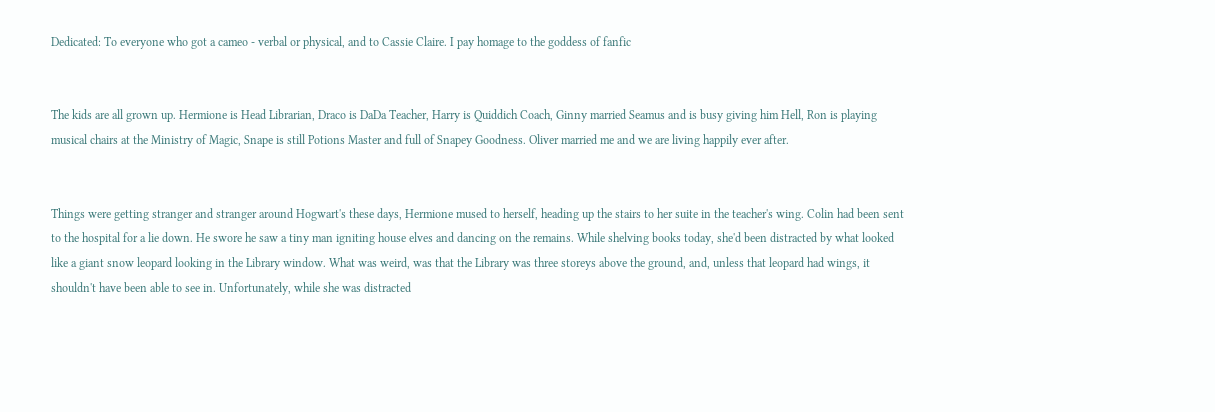Dedicated: To everyone who got a cameo - verbal or physical, and to Cassie Claire. I pay homage to the goddess of fanfic


The kids are all grown up. Hermione is Head Librarian, Draco is DaDa Teacher, Harry is Quiddich Coach, Ginny married Seamus and is busy giving him Hell, Ron is playing musical chairs at the Ministry of Magic, Snape is still Potions Master and full of Snapey Goodness. Oliver married me and we are living happily ever after.


Things were getting stranger and stranger around Hogwart's these days, Hermione mused to herself, heading up the stairs to her suite in the teacher's wing. Colin had been sent to the hospital for a lie down. He swore he saw a tiny man igniting house elves and dancing on the remains. While shelving books today, she'd been distracted by what looked like a giant snow leopard looking in the Library window. What was weird, was that the Library was three storeys above the ground, and, unless that leopard had wings, it shouldn't have been able to see in. Unfortunately, while she was distracted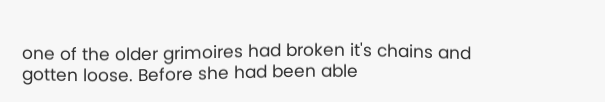one of the older grimoires had broken it's chains and gotten loose. Before she had been able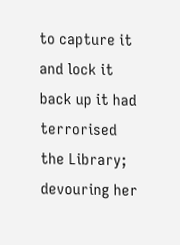to capture it and lock it back up it had terrorised the Library; devouring her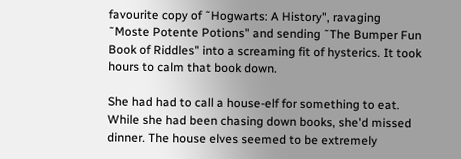favourite copy of ˜Hogwarts: A History", ravaging ˜Moste Potente Potions" and sending ˜The Bumper Fun Book of Riddles" into a screaming fit of hysterics. It took hours to calm that book down.

She had had to call a house-elf for something to eat. While she had been chasing down books, she'd missed dinner. The house elves seemed to be extremely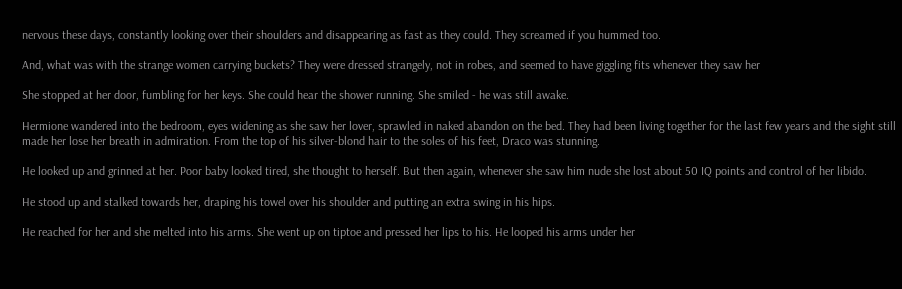nervous these days, constantly looking over their shoulders and disappearing as fast as they could. They screamed if you hummed too.

And, what was with the strange women carrying buckets? They were dressed strangely, not in robes, and seemed to have giggling fits whenever they saw her

She stopped at her door, fumbling for her keys. She could hear the shower running. She smiled - he was still awake.

Hermione wandered into the bedroom, eyes widening as she saw her lover, sprawled in naked abandon on the bed. They had been living together for the last few years and the sight still made her lose her breath in admiration. From the top of his silver-blond hair to the soles of his feet, Draco was stunning.

He looked up and grinned at her. Poor baby looked tired, she thought to herself. But then again, whenever she saw him nude she lost about 50 IQ points and control of her libido.

He stood up and stalked towards her, draping his towel over his shoulder and putting an extra swing in his hips.

He reached for her and she melted into his arms. She went up on tiptoe and pressed her lips to his. He looped his arms under her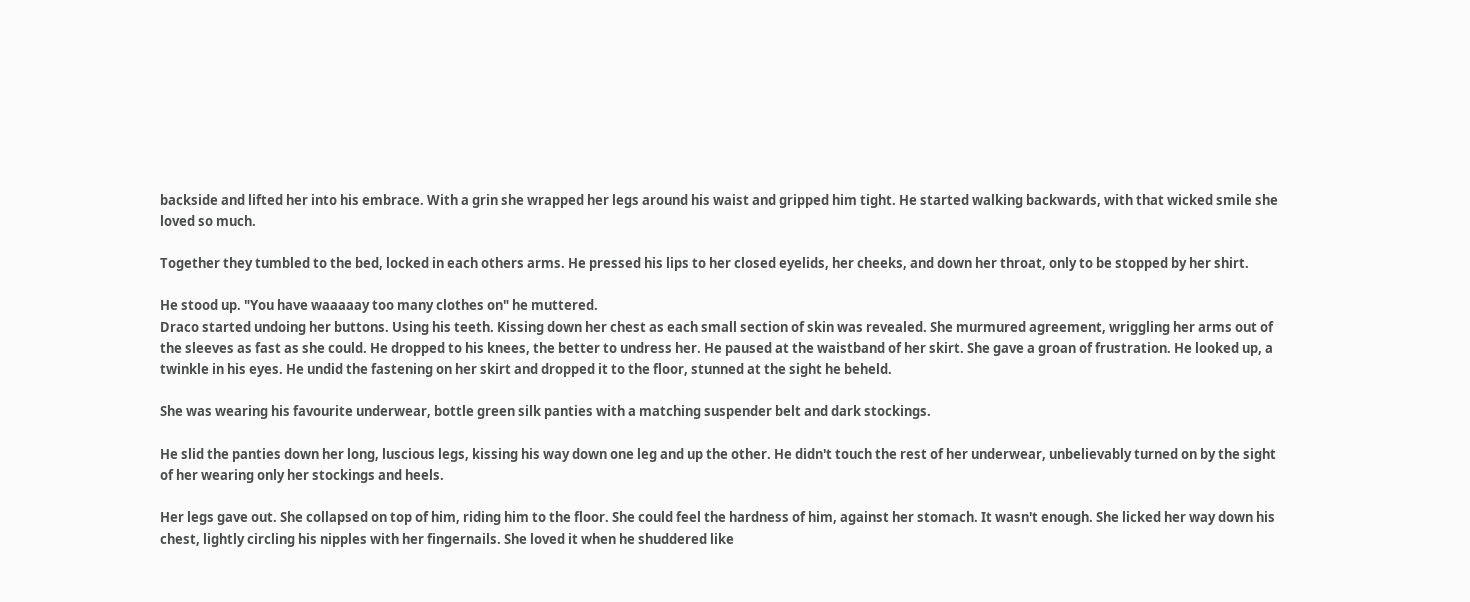backside and lifted her into his embrace. With a grin she wrapped her legs around his waist and gripped him tight. He started walking backwards, with that wicked smile she loved so much.

Together they tumbled to the bed, locked in each others arms. He pressed his lips to her closed eyelids, her cheeks, and down her throat, only to be stopped by her shirt.

He stood up. "You have waaaaay too many clothes on" he muttered.
Draco started undoing her buttons. Using his teeth. Kissing down her chest as each small section of skin was revealed. She murmured agreement, wriggling her arms out of the sleeves as fast as she could. He dropped to his knees, the better to undress her. He paused at the waistband of her skirt. She gave a groan of frustration. He looked up, a twinkle in his eyes. He undid the fastening on her skirt and dropped it to the floor, stunned at the sight he beheld.

She was wearing his favourite underwear, bottle green silk panties with a matching suspender belt and dark stockings.

He slid the panties down her long, luscious legs, kissing his way down one leg and up the other. He didn't touch the rest of her underwear, unbelievably turned on by the sight of her wearing only her stockings and heels.

Her legs gave out. She collapsed on top of him, riding him to the floor. She could feel the hardness of him, against her stomach. It wasn't enough. She licked her way down his chest, lightly circling his nipples with her fingernails. She loved it when he shuddered like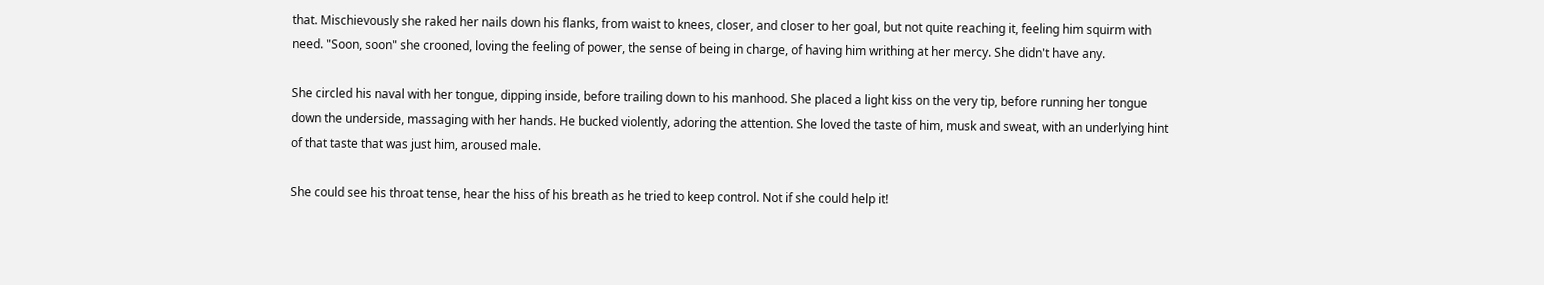that. Mischievously she raked her nails down his flanks, from waist to knees, closer, and closer to her goal, but not quite reaching it, feeling him squirm with need. "Soon, soon" she crooned, loving the feeling of power, the sense of being in charge, of having him writhing at her mercy. She didn't have any.

She circled his naval with her tongue, dipping inside, before trailing down to his manhood. She placed a light kiss on the very tip, before running her tongue down the underside, massaging with her hands. He bucked violently, adoring the attention. She loved the taste of him, musk and sweat, with an underlying hint of that taste that was just him, aroused male.

She could see his throat tense, hear the hiss of his breath as he tried to keep control. Not if she could help it!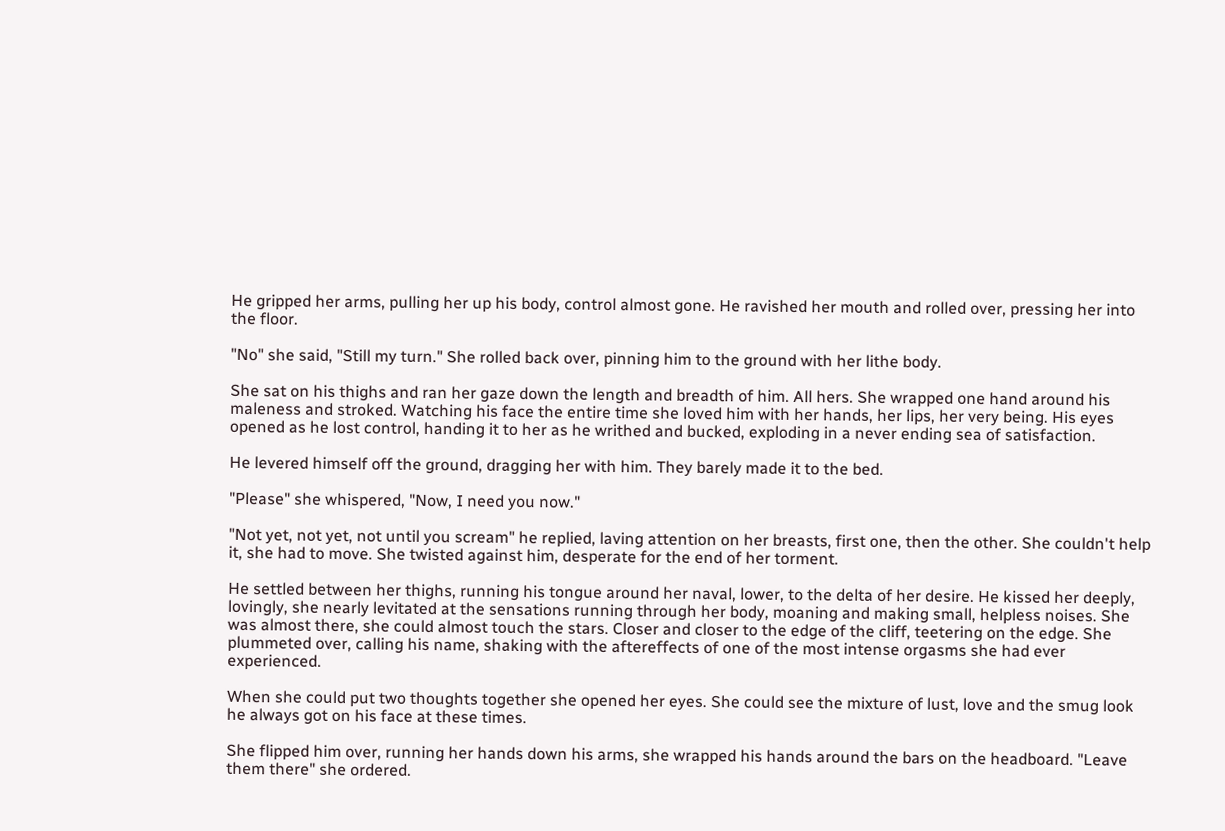He gripped her arms, pulling her up his body, control almost gone. He ravished her mouth and rolled over, pressing her into the floor.

"No" she said, "Still my turn." She rolled back over, pinning him to the ground with her lithe body.

She sat on his thighs and ran her gaze down the length and breadth of him. All hers. She wrapped one hand around his maleness and stroked. Watching his face the entire time she loved him with her hands, her lips, her very being. His eyes opened as he lost control, handing it to her as he writhed and bucked, exploding in a never ending sea of satisfaction.

He levered himself off the ground, dragging her with him. They barely made it to the bed.

"Please" she whispered, "Now, I need you now."

"Not yet, not yet, not until you scream" he replied, laving attention on her breasts, first one, then the other. She couldn't help it, she had to move. She twisted against him, desperate for the end of her torment.

He settled between her thighs, running his tongue around her naval, lower, to the delta of her desire. He kissed her deeply, lovingly, she nearly levitated at the sensations running through her body, moaning and making small, helpless noises. She was almost there, she could almost touch the stars. Closer and closer to the edge of the cliff, teetering on the edge. She plummeted over, calling his name, shaking with the aftereffects of one of the most intense orgasms she had ever experienced.

When she could put two thoughts together she opened her eyes. She could see the mixture of lust, love and the smug look he always got on his face at these times.

She flipped him over, running her hands down his arms, she wrapped his hands around the bars on the headboard. "Leave them there" she ordered.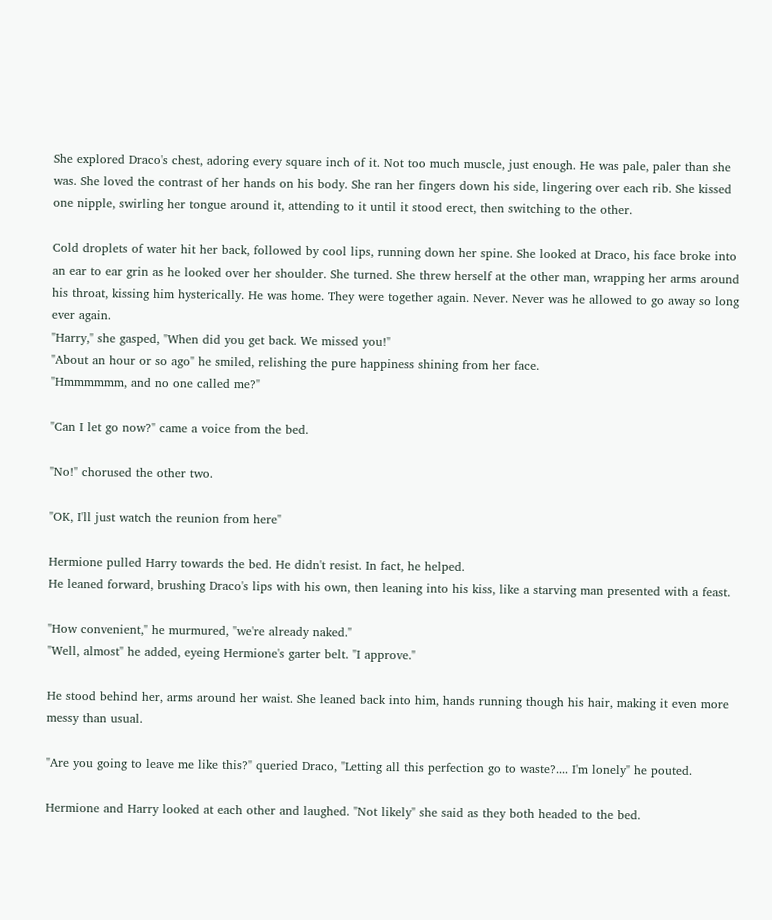She explored Draco's chest, adoring every square inch of it. Not too much muscle, just enough. He was pale, paler than she was. She loved the contrast of her hands on his body. She ran her fingers down his side, lingering over each rib. She kissed one nipple, swirling her tongue around it, attending to it until it stood erect, then switching to the other.

Cold droplets of water hit her back, followed by cool lips, running down her spine. She looked at Draco, his face broke into an ear to ear grin as he looked over her shoulder. She turned. She threw herself at the other man, wrapping her arms around his throat, kissing him hysterically. He was home. They were together again. Never. Never was he allowed to go away so long ever again.
"Harry," she gasped, "When did you get back. We missed you!"
"About an hour or so ago" he smiled, relishing the pure happiness shining from her face.
"Hmmmmmm, and no one called me?"

"Can I let go now?" came a voice from the bed.

"No!" chorused the other two.

"OK, I'll just watch the reunion from here"

Hermione pulled Harry towards the bed. He didn't resist. In fact, he helped.
He leaned forward, brushing Draco's lips with his own, then leaning into his kiss, like a starving man presented with a feast.

"How convenient," he murmured, "we're already naked."
"Well, almost" he added, eyeing Hermione's garter belt. "I approve."

He stood behind her, arms around her waist. She leaned back into him, hands running though his hair, making it even more messy than usual.

"Are you going to leave me like this?" queried Draco, "Letting all this perfection go to waste?.... I'm lonely" he pouted.

Hermione and Harry looked at each other and laughed. "Not likely" she said as they both headed to the bed.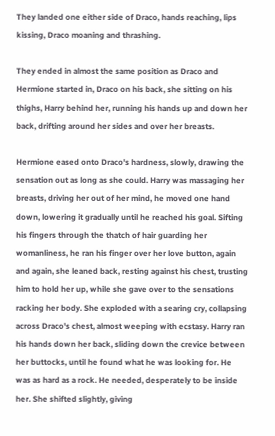They landed one either side of Draco, hands reaching, lips kissing, Draco moaning and thrashing.

They ended in almost the same position as Draco and Hermione started in, Draco on his back, she sitting on his thighs, Harry behind her, running his hands up and down her back, drifting around her sides and over her breasts.

Hermione eased onto Draco's hardness, slowly, drawing the sensation out as long as she could. Harry was massaging her breasts, driving her out of her mind, he moved one hand down, lowering it gradually until he reached his goal. Sifting his fingers through the thatch of hair guarding her womanliness, he ran his finger over her love button, again and again, she leaned back, resting against his chest, trusting him to hold her up, while she gave over to the sensations racking her body. She exploded with a searing cry, collapsing across Draco's chest, almost weeping with ecstasy. Harry ran his hands down her back, sliding down the crevice between her buttocks, until he found what he was looking for. He was as hard as a rock. He needed, desperately to be inside her. She shifted slightly, giving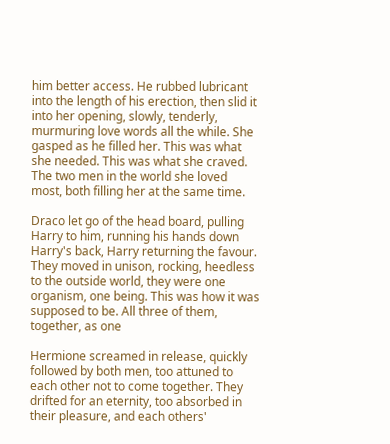him better access. He rubbed lubricant into the length of his erection, then slid it into her opening, slowly, tenderly, murmuring love words all the while. She gasped as he filled her. This was what she needed. This was what she craved. The two men in the world she loved most, both filling her at the same time.

Draco let go of the head board, pulling Harry to him, running his hands down Harry's back, Harry returning the favour. They moved in unison, rocking, heedless to the outside world, they were one organism, one being. This was how it was supposed to be. All three of them, together, as one

Hermione screamed in release, quickly followed by both men, too attuned to each other not to come together. They drifted for an eternity, too absorbed in their pleasure, and each others'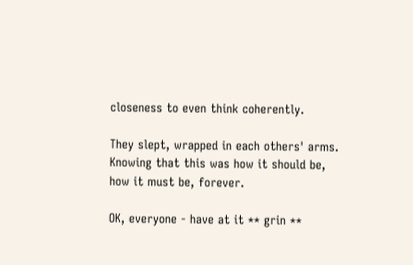closeness to even think coherently.

They slept, wrapped in each others' arms. Knowing that this was how it should be, how it must be, forever.

OK, everyone - have at it ** grin **